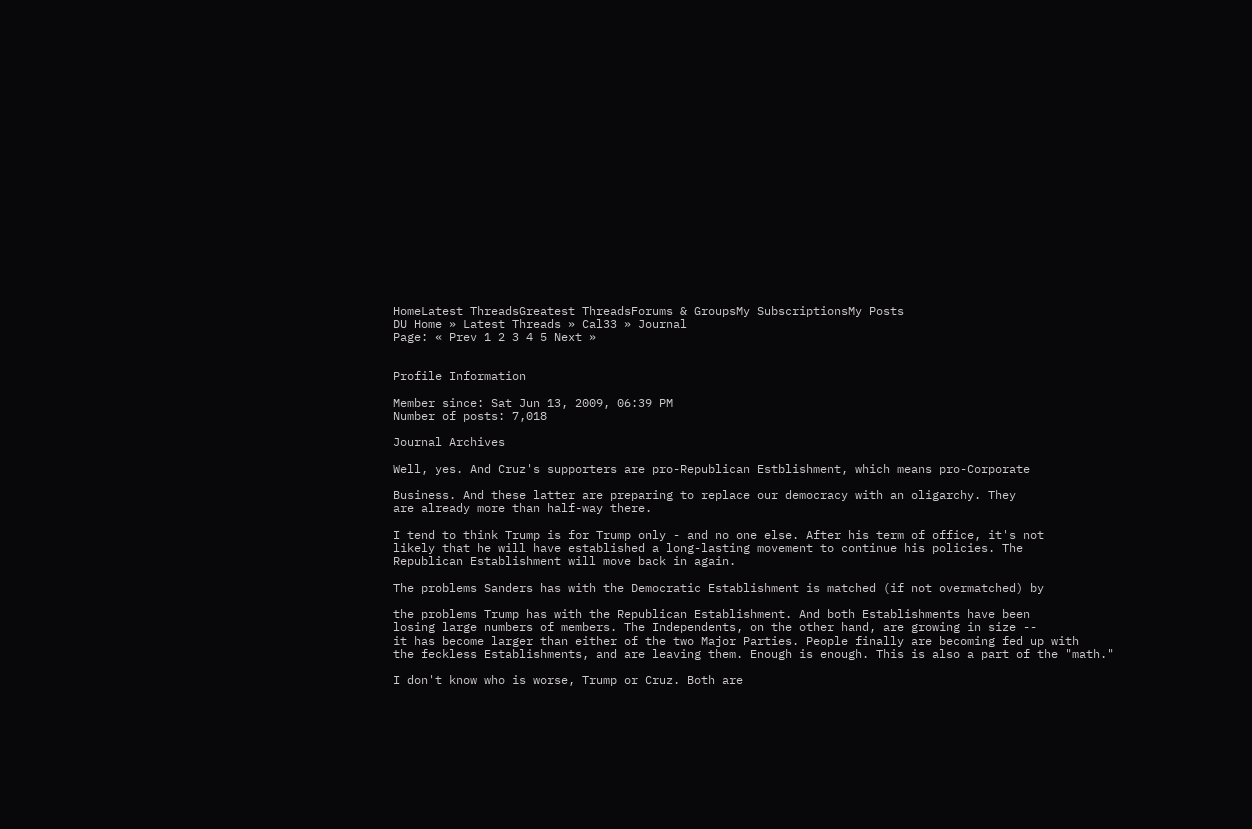HomeLatest ThreadsGreatest ThreadsForums & GroupsMy SubscriptionsMy Posts
DU Home » Latest Threads » Cal33 » Journal
Page: « Prev 1 2 3 4 5 Next »


Profile Information

Member since: Sat Jun 13, 2009, 06:39 PM
Number of posts: 7,018

Journal Archives

Well, yes. And Cruz's supporters are pro-Republican Estblishment, which means pro-Corporate

Business. And these latter are preparing to replace our democracy with an oligarchy. They
are already more than half-way there.

I tend to think Trump is for Trump only - and no one else. After his term of office, it's not
likely that he will have established a long-lasting movement to continue his policies. The
Republican Establishment will move back in again.

The problems Sanders has with the Democratic Establishment is matched (if not overmatched) by

the problems Trump has with the Republican Establishment. And both Establishments have been
losing large numbers of members. The Independents, on the other hand, are growing in size --
it has become larger than either of the two Major Parties. People finally are becoming fed up with
the feckless Establishments, and are leaving them. Enough is enough. This is also a part of the "math."

I don't know who is worse, Trump or Cruz. Both are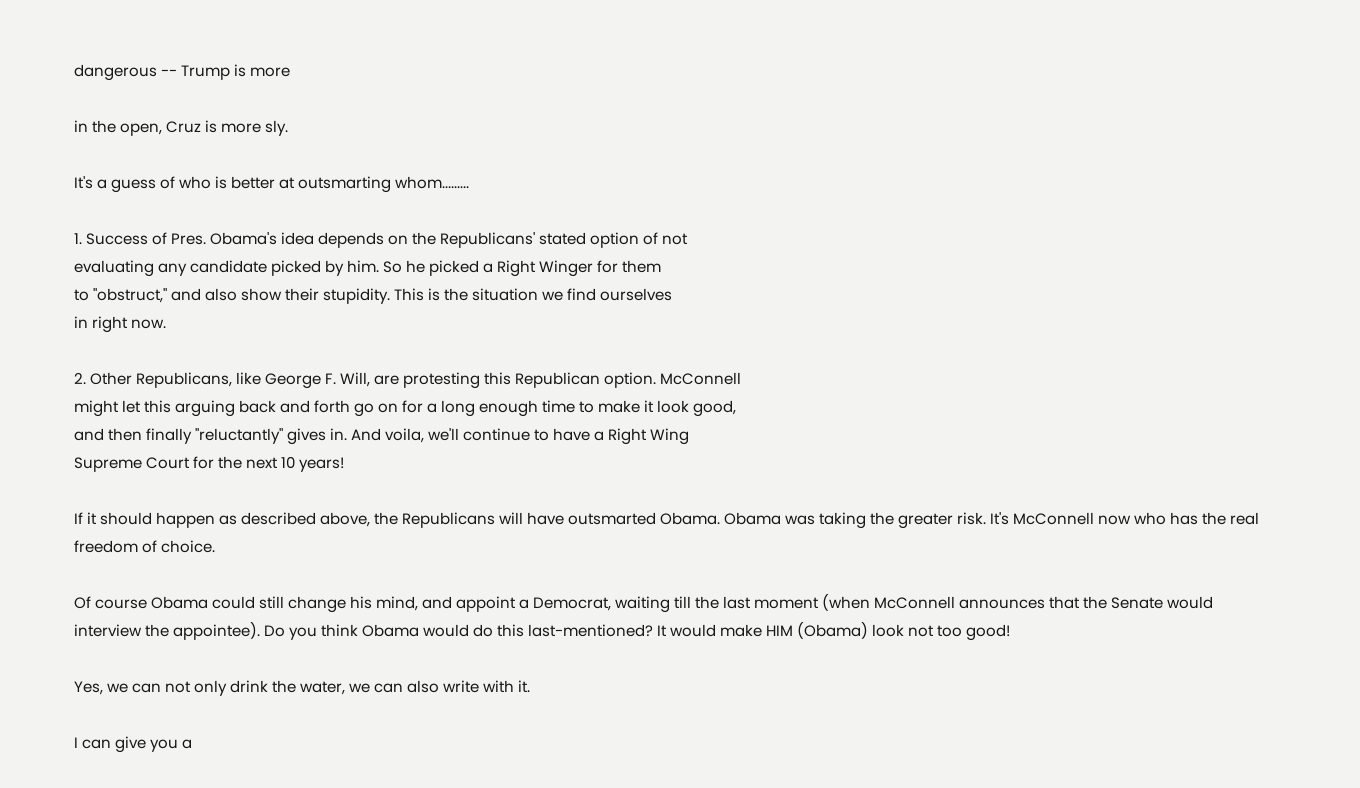dangerous -- Trump is more

in the open, Cruz is more sly.

It's a guess of who is better at outsmarting whom.........

1. Success of Pres. Obama's idea depends on the Republicans' stated option of not
evaluating any candidate picked by him. So he picked a Right Winger for them
to "obstruct," and also show their stupidity. This is the situation we find ourselves
in right now.

2. Other Republicans, like George F. Will, are protesting this Republican option. McConnell
might let this arguing back and forth go on for a long enough time to make it look good,
and then finally "reluctantly" gives in. And voila, we'll continue to have a Right Wing
Supreme Court for the next 10 years!

If it should happen as described above, the Republicans will have outsmarted Obama. Obama was taking the greater risk. It's McConnell now who has the real freedom of choice.

Of course Obama could still change his mind, and appoint a Democrat, waiting till the last moment (when McConnell announces that the Senate would interview the appointee). Do you think Obama would do this last-mentioned? It would make HIM (Obama) look not too good!

Yes, we can not only drink the water, we can also write with it.

I can give you a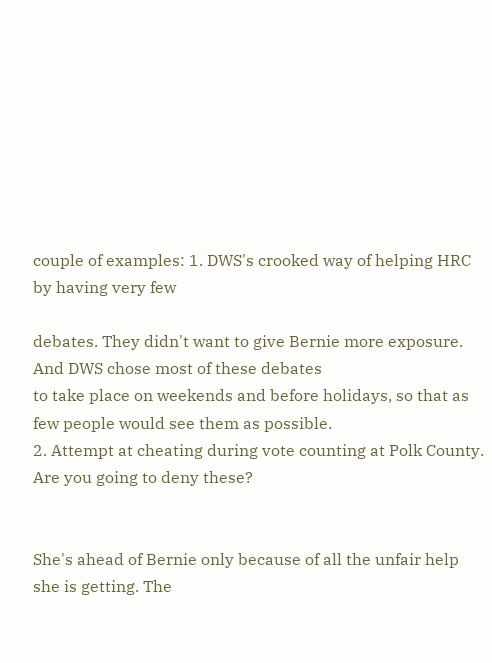couple of examples: 1. DWS's crooked way of helping HRC by having very few

debates. They didn't want to give Bernie more exposure. And DWS chose most of these debates
to take place on weekends and before holidays, so that as few people would see them as possible.
2. Attempt at cheating during vote counting at Polk County. Are you going to deny these?


She's ahead of Bernie only because of all the unfair help she is getting. The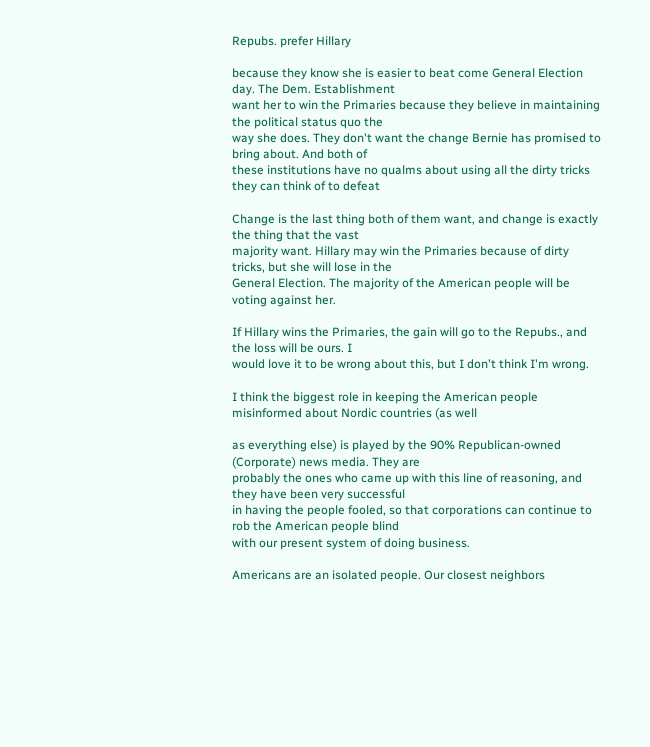Repubs. prefer Hillary

because they know she is easier to beat come General Election day. The Dem. Establishment
want her to win the Primaries because they believe in maintaining the political status quo the
way she does. They don't want the change Bernie has promised to bring about. And both of
these institutions have no qualms about using all the dirty tricks they can think of to defeat

Change is the last thing both of them want, and change is exactly the thing that the vast
majority want. Hillary may win the Primaries because of dirty tricks, but she will lose in the
General Election. The majority of the American people will be voting against her.

If Hillary wins the Primaries, the gain will go to the Repubs., and the loss will be ours. I
would love it to be wrong about this, but I don't think I'm wrong.

I think the biggest role in keeping the American people misinformed about Nordic countries (as well

as everything else) is played by the 90% Republican-owned (Corporate) news media. They are
probably the ones who came up with this line of reasoning, and they have been very successful
in having the people fooled, so that corporations can continue to rob the American people blind
with our present system of doing business.

Americans are an isolated people. Our closest neighbors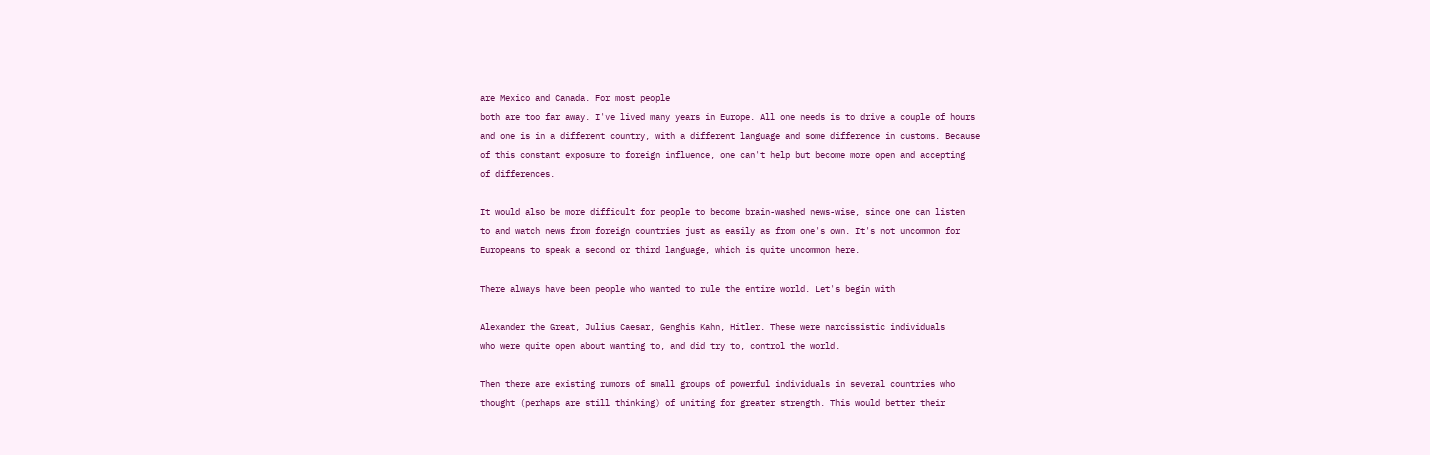are Mexico and Canada. For most people
both are too far away. I've lived many years in Europe. All one needs is to drive a couple of hours
and one is in a different country, with a different language and some difference in customs. Because
of this constant exposure to foreign influence, one can't help but become more open and accepting
of differences.

It would also be more difficult for people to become brain-washed news-wise, since one can listen
to and watch news from foreign countries just as easily as from one's own. It's not uncommon for
Europeans to speak a second or third language, which is quite uncommon here.

There always have been people who wanted to rule the entire world. Let's begin with

Alexander the Great, Julius Caesar, Genghis Kahn, Hitler. These were narcissistic individuals
who were quite open about wanting to, and did try to, control the world.

Then there are existing rumors of small groups of powerful individuals in several countries who
thought (perhaps are still thinking) of uniting for greater strength. This would better their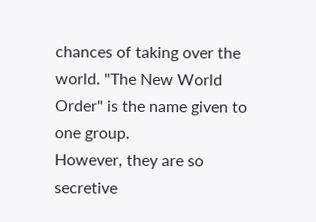chances of taking over the world. "The New World Order" is the name given to one group.
However, they are so secretive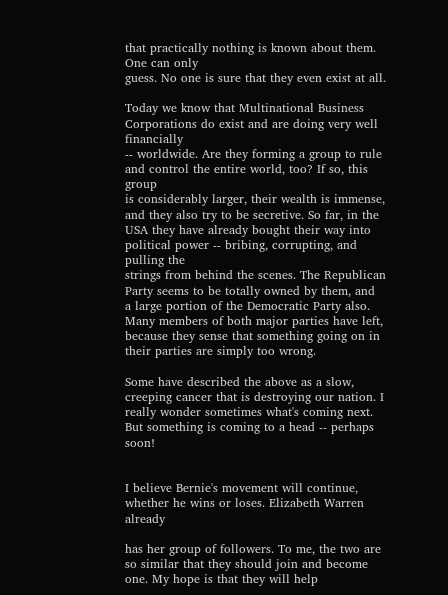that practically nothing is known about them. One can only
guess. No one is sure that they even exist at all.

Today we know that Multinational Business Corporations do exist and are doing very well financially
-- worldwide. Are they forming a group to rule and control the entire world, too? If so, this group
is considerably larger, their wealth is immense, and they also try to be secretive. So far, in the
USA they have already bought their way into political power -- bribing, corrupting, and pulling the
strings from behind the scenes. The Republican Party seems to be totally owned by them, and
a large portion of the Democratic Party also. Many members of both major parties have left,
because they sense that something going on in their parties are simply too wrong.

Some have described the above as a slow, creeping cancer that is destroying our nation. I
really wonder sometimes what's coming next. But something is coming to a head -- perhaps soon!


I believe Bernie's movement will continue, whether he wins or loses. Elizabeth Warren already

has her group of followers. To me, the two are so similar that they should join and become
one. My hope is that they will help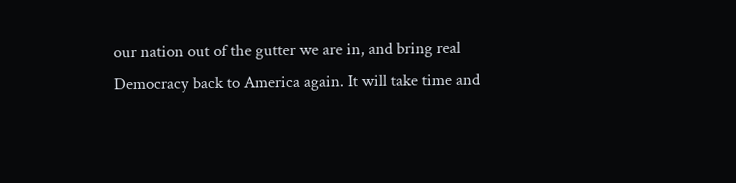our nation out of the gutter we are in, and bring real
Democracy back to America again. It will take time and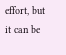effort, but it can be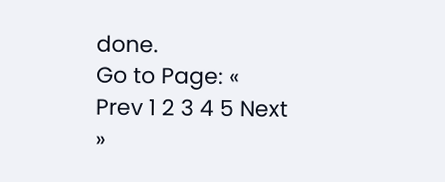done.
Go to Page: « Prev 1 2 3 4 5 Next »